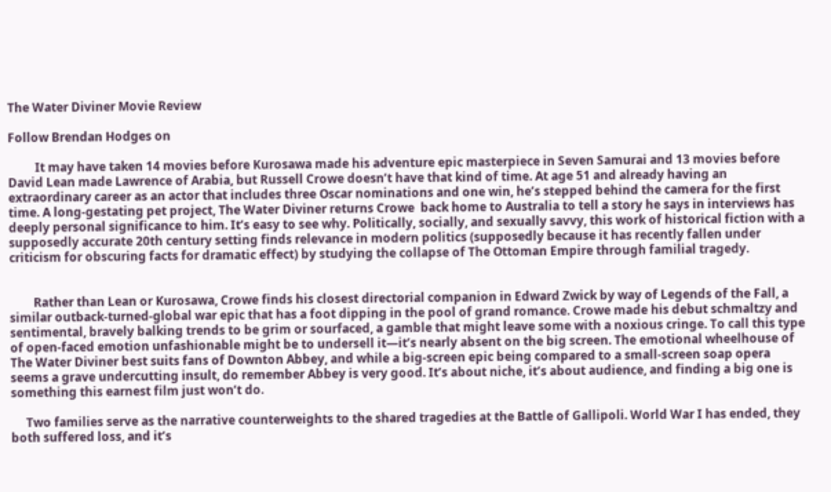The Water Diviner Movie Review

Follow Brendan Hodges on

         It may have taken 14 movies before Kurosawa made his adventure epic masterpiece in Seven Samurai and 13 movies before David Lean made Lawrence of Arabia, but Russell Crowe doesn’t have that kind of time. At age 51 and already having an extraordinary career as an actor that includes three Oscar nominations and one win, he’s stepped behind the camera for the first time. A long-gestating pet project, The Water Diviner returns Crowe  back home to Australia to tell a story he says in interviews has deeply personal significance to him. It’s easy to see why. Politically, socially, and sexually savvy, this work of historical fiction with a supposedly accurate 20th century setting finds relevance in modern politics (supposedly because it has recently fallen under criticism for obscuring facts for dramatic effect) by studying the collapse of The Ottoman Empire through familial tragedy.


        Rather than Lean or Kurosawa, Crowe finds his closest directorial companion in Edward Zwick by way of Legends of the Fall, a similar outback-turned-global war epic that has a foot dipping in the pool of grand romance. Crowe made his debut schmaltzy and sentimental, bravely balking trends to be grim or sourfaced, a gamble that might leave some with a noxious cringe. To call this type of open-faced emotion unfashionable might be to undersell it—it’s nearly absent on the big screen. The emotional wheelhouse of The Water Diviner best suits fans of Downton Abbey, and while a big-screen epic being compared to a small-screen soap opera seems a grave undercutting insult, do remember Abbey is very good. It’s about niche, it’s about audience, and finding a big one is something this earnest film just won’t do.

     Two families serve as the narrative counterweights to the shared tragedies at the Battle of Gallipoli. World War I has ended, they both suffered loss, and it’s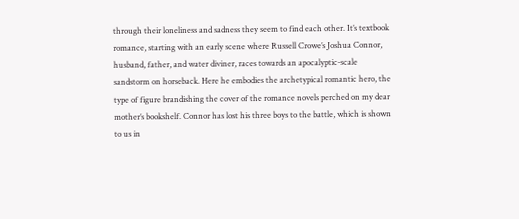through their loneliness and sadness they seem to find each other. It’s textbook romance, starting with an early scene where Russell Crowe’s Joshua Connor, husband, father, and water diviner, races towards an apocalyptic-scale sandstorm on horseback. Here he embodies the archetypical romantic hero, the type of figure brandishing the cover of the romance novels perched on my dear mother’s bookshelf. Connor has lost his three boys to the battle, which is shown to us in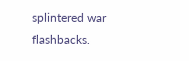splintered war flashbacks.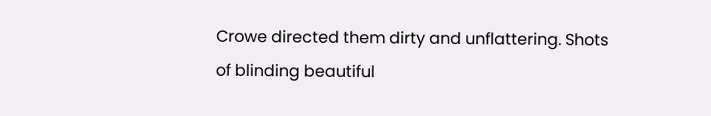Crowe directed them dirty and unflattering. Shots of blinding beautiful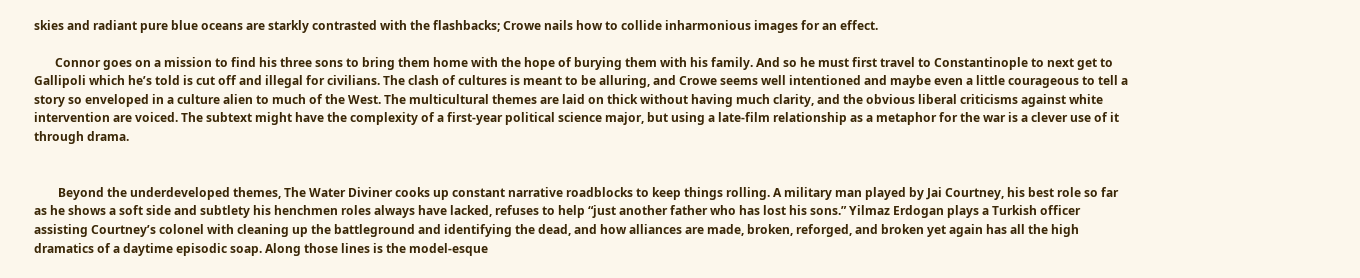skies and radiant pure blue oceans are starkly contrasted with the flashbacks; Crowe nails how to collide inharmonious images for an effect.

       Connor goes on a mission to find his three sons to bring them home with the hope of burying them with his family. And so he must first travel to Constantinople to next get to Gallipoli which he’s told is cut off and illegal for civilians. The clash of cultures is meant to be alluring, and Crowe seems well intentioned and maybe even a little courageous to tell a story so enveloped in a culture alien to much of the West. The multicultural themes are laid on thick without having much clarity, and the obvious liberal criticisms against white intervention are voiced. The subtext might have the complexity of a first-year political science major, but using a late-film relationship as a metaphor for the war is a clever use of it through drama.


        Beyond the underdeveloped themes, The Water Diviner cooks up constant narrative roadblocks to keep things rolling. A military man played by Jai Courtney, his best role so far as he shows a soft side and subtlety his henchmen roles always have lacked, refuses to help “just another father who has lost his sons.” Yilmaz Erdogan plays a Turkish officer assisting Courtney’s colonel with cleaning up the battleground and identifying the dead, and how alliances are made, broken, reforged, and broken yet again has all the high dramatics of a daytime episodic soap. Along those lines is the model-esque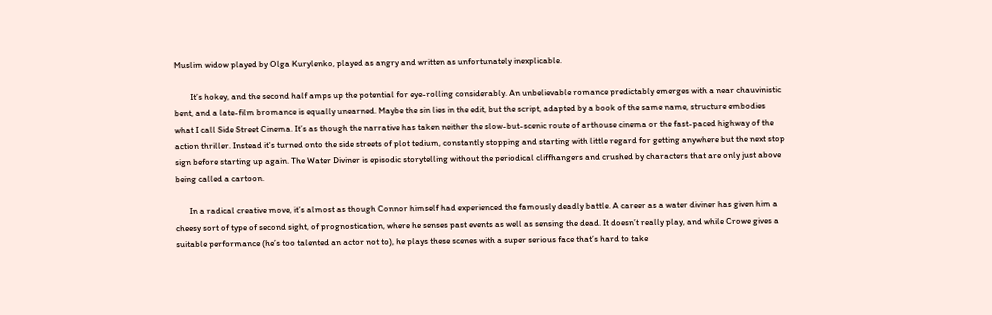Muslim widow played by Olga Kurylenko, played as angry and written as unfortunately inexplicable.

        It’s hokey, and the second half amps up the potential for eye-rolling considerably. An unbelievable romance predictably emerges with a near chauvinistic bent, and a late-film bromance is equally unearned. Maybe the sin lies in the edit, but the script, adapted by a book of the same name, structure embodies what I call Side Street Cinema. It’s as though the narrative has taken neither the slow-but-scenic route of arthouse cinema or the fast-paced highway of the action thriller. Instead it's turned onto the side streets of plot tedium, constantly stopping and starting with little regard for getting anywhere but the next stop sign before starting up again. The Water Diviner is episodic storytelling without the periodical cliffhangers and crushed by characters that are only just above being called a cartoon.

       In a radical creative move, it’s almost as though Connor himself had experienced the famously deadly battle. A career as a water diviner has given him a cheesy sort of type of second sight, of prognostication, where he senses past events as well as sensing the dead. It doesn’t really play, and while Crowe gives a suitable performance (he’s too talented an actor not to), he plays these scenes with a super serious face that’s hard to take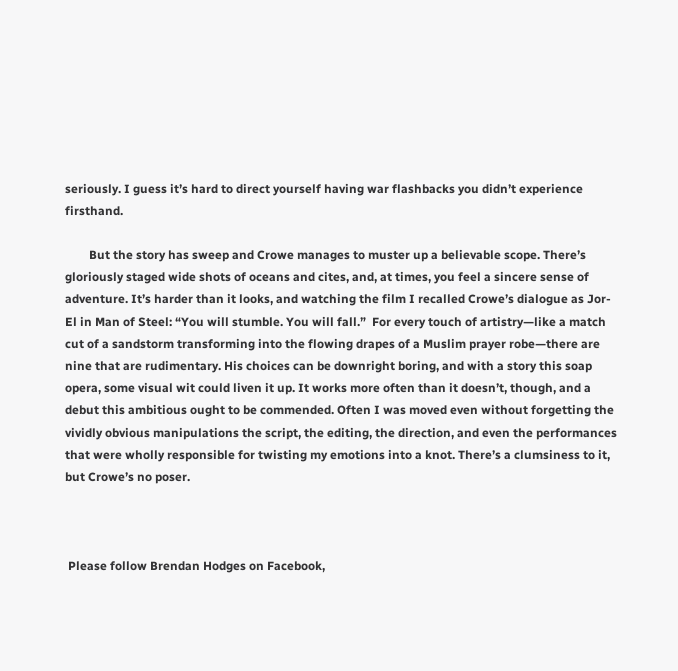seriously. I guess it’s hard to direct yourself having war flashbacks you didn’t experience firsthand.

        But the story has sweep and Crowe manages to muster up a believable scope. There’s gloriously staged wide shots of oceans and cites, and, at times, you feel a sincere sense of adventure. It’s harder than it looks, and watching the film I recalled Crowe’s dialogue as Jor-El in Man of Steel: “You will stumble. You will fall.”  For every touch of artistry—like a match cut of a sandstorm transforming into the flowing drapes of a Muslim prayer robe—there are nine that are rudimentary. His choices can be downright boring, and with a story this soap opera, some visual wit could liven it up. It works more often than it doesn’t, though, and a debut this ambitious ought to be commended. Often I was moved even without forgetting the vividly obvious manipulations the script, the editing, the direction, and even the performances that were wholly responsible for twisting my emotions into a knot. There’s a clumsiness to it, but Crowe’s no poser.



 Please follow Brendan Hodges on Facebook,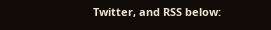Twitter, and RSS below: